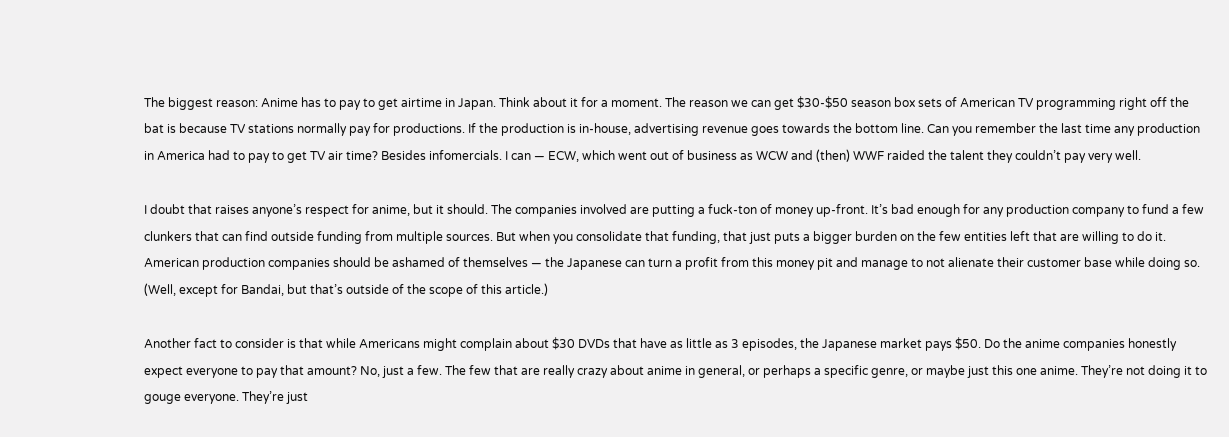The biggest reason: Anime has to pay to get airtime in Japan. Think about it for a moment. The reason we can get $30-$50 season box sets of American TV programming right off the bat is because TV stations normally pay for productions. If the production is in-house, advertising revenue goes towards the bottom line. Can you remember the last time any production in America had to pay to get TV air time? Besides infomercials. I can — ECW, which went out of business as WCW and (then) WWF raided the talent they couldn’t pay very well.

I doubt that raises anyone’s respect for anime, but it should. The companies involved are putting a fuck-ton of money up-front. It’s bad enough for any production company to fund a few clunkers that can find outside funding from multiple sources. But when you consolidate that funding, that just puts a bigger burden on the few entities left that are willing to do it. American production companies should be ashamed of themselves — the Japanese can turn a profit from this money pit and manage to not alienate their customer base while doing so. (Well, except for Bandai, but that’s outside of the scope of this article.)

Another fact to consider is that while Americans might complain about $30 DVDs that have as little as 3 episodes, the Japanese market pays $50. Do the anime companies honestly expect everyone to pay that amount? No, just a few. The few that are really crazy about anime in general, or perhaps a specific genre, or maybe just this one anime. They’re not doing it to gouge everyone. They’re just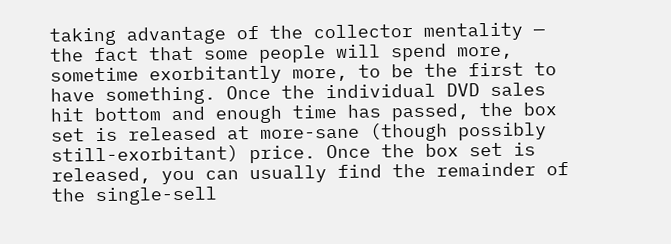taking advantage of the collector mentality — the fact that some people will spend more, sometime exorbitantly more, to be the first to have something. Once the individual DVD sales hit bottom and enough time has passed, the box set is released at more-sane (though possibly still-exorbitant) price. Once the box set is released, you can usually find the remainder of the single-sell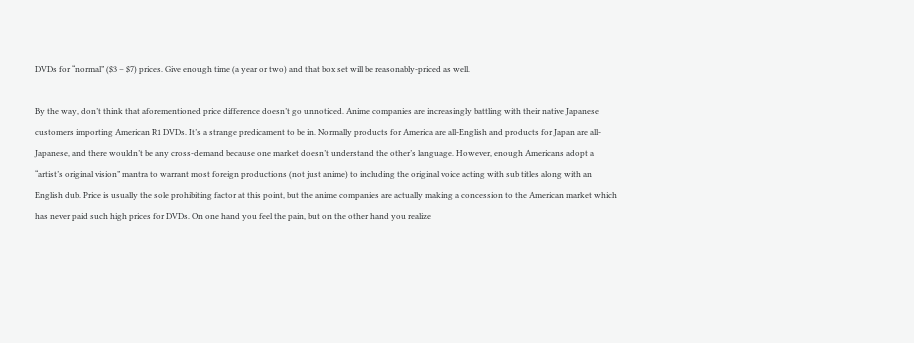DVDs for “normal” ($3 – $7) prices. Give enough time (a year or two) and that box set will be reasonably-priced as well.

By the way, don’t think that aforementioned price difference doesn’t go unnoticed. Anime companies are increasingly battling with their native Japanese customers importing American R1 DVDs. It’s a strange predicament to be in. Normally products for America are all-English and products for Japan are all-Japanese, and there wouldn’t be any cross-demand because one market doesn’t understand the other’s language. However, enough Americans adopt a “artist’s original vision” mantra to warrant most foreign productions (not just anime) to including the original voice acting with sub titles along with an English dub. Price is usually the sole prohibiting factor at this point, but the anime companies are actually making a concession to the American market which has never paid such high prices for DVDs. On one hand you feel the pain, but on the other hand you realize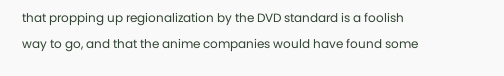that propping up regionalization by the DVD standard is a foolish way to go, and that the anime companies would have found some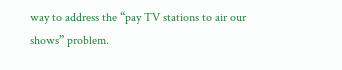way to address the “pay TV stations to air our shows” problem.